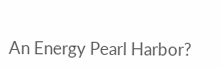An Energy Pearl Harbor?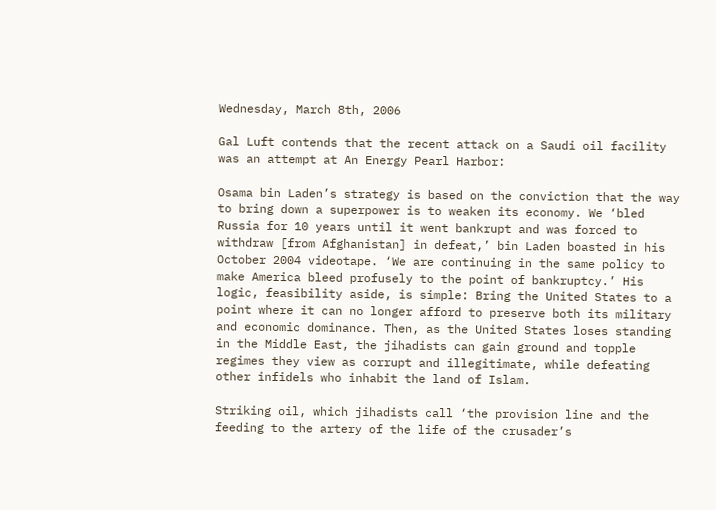Wednesday, March 8th, 2006

Gal Luft contends that the recent attack on a Saudi oil facility was an attempt at An Energy Pearl Harbor:

Osama bin Laden’s strategy is based on the conviction that the way to bring down a superpower is to weaken its economy. We ‘bled Russia for 10 years until it went bankrupt and was forced to withdraw [from Afghanistan] in defeat,’ bin Laden boasted in his October 2004 videotape. ‘We are continuing in the same policy to make America bleed profusely to the point of bankruptcy.’ His logic, feasibility aside, is simple: Bring the United States to a point where it can no longer afford to preserve both its military and economic dominance. Then, as the United States loses standing in the Middle East, the jihadists can gain ground and topple regimes they view as corrupt and illegitimate, while defeating other infidels who inhabit the land of Islam.

Striking oil, which jihadists call ‘the provision line and the feeding to the artery of the life of the crusader’s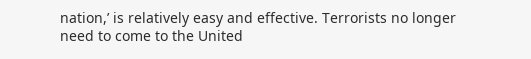nation,’ is relatively easy and effective. Terrorists no longer need to come to the United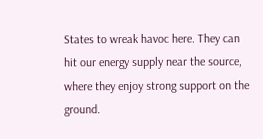States to wreak havoc here. They can hit our energy supply near the source, where they enjoy strong support on the ground.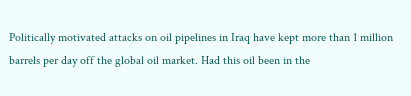Politically motivated attacks on oil pipelines in Iraq have kept more than 1 million barrels per day off the global oil market. Had this oil been in the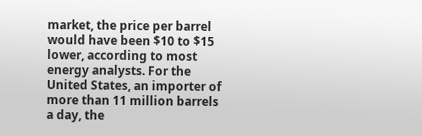market, the price per barrel would have been $10 to $15 lower, according to most energy analysts. For the United States, an importer of more than 11 million barrels a day, the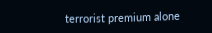terrorist premium alone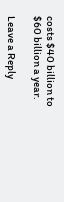costs $40 billion to $60 billion a year.

Leave a Reply